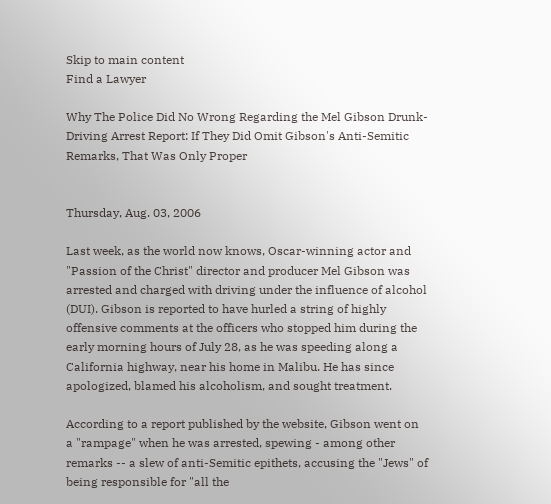Skip to main content
Find a Lawyer

Why The Police Did No Wrong Regarding the Mel Gibson Drunk-Driving Arrest Report: If They Did Omit Gibson's Anti-Semitic Remarks, That Was Only Proper


Thursday, Aug. 03, 2006

Last week, as the world now knows, Oscar-winning actor and "Passion of the Christ" director and producer Mel Gibson was arrested and charged with driving under the influence of alcohol (DUI). Gibson is reported to have hurled a string of highly offensive comments at the officers who stopped him during the early morning hours of July 28, as he was speeding along a California highway, near his home in Malibu. He has since apologized, blamed his alcoholism, and sought treatment.

According to a report published by the website, Gibson went on a "rampage" when he was arrested, spewing - among other remarks -- a slew of anti-Semitic epithets, accusing the "Jews" of being responsible for "all the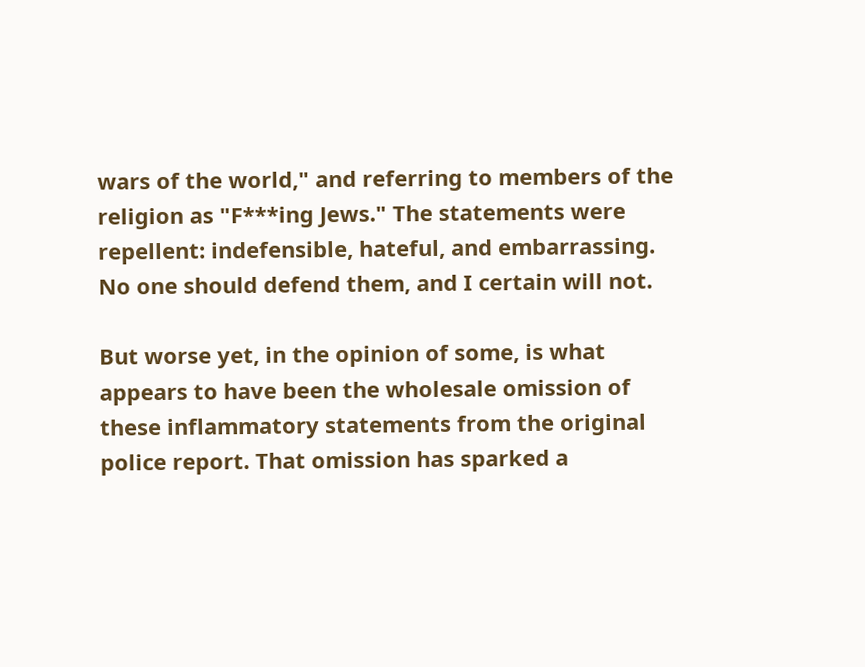wars of the world," and referring to members of the religion as "F***ing Jews." The statements were repellent: indefensible, hateful, and embarrassing. No one should defend them, and I certain will not.

But worse yet, in the opinion of some, is what appears to have been the wholesale omission of these inflammatory statements from the original police report. That omission has sparked a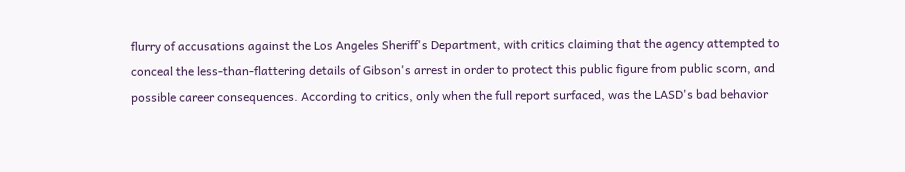flurry of accusations against the Los Angeles Sheriff's Department, with critics claiming that the agency attempted to conceal the less-than-flattering details of Gibson's arrest in order to protect this public figure from public scorn, and possible career consequences. According to critics, only when the full report surfaced, was the LASD's bad behavior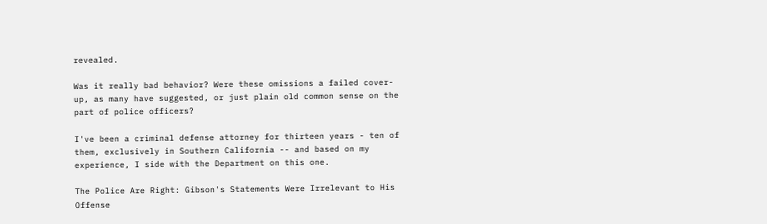revealed.

Was it really bad behavior? Were these omissions a failed cover-up, as many have suggested, or just plain old common sense on the part of police officers?

I've been a criminal defense attorney for thirteen years - ten of them, exclusively in Southern California -- and based on my experience, I side with the Department on this one.

The Police Are Right: Gibson's Statements Were Irrelevant to His Offense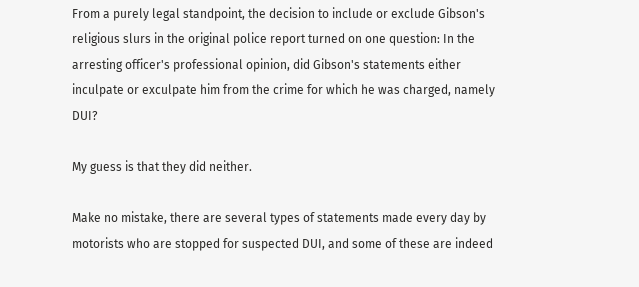From a purely legal standpoint, the decision to include or exclude Gibson's religious slurs in the original police report turned on one question: In the arresting officer's professional opinion, did Gibson's statements either inculpate or exculpate him from the crime for which he was charged, namely DUI?

My guess is that they did neither.

Make no mistake, there are several types of statements made every day by motorists who are stopped for suspected DUI, and some of these are indeed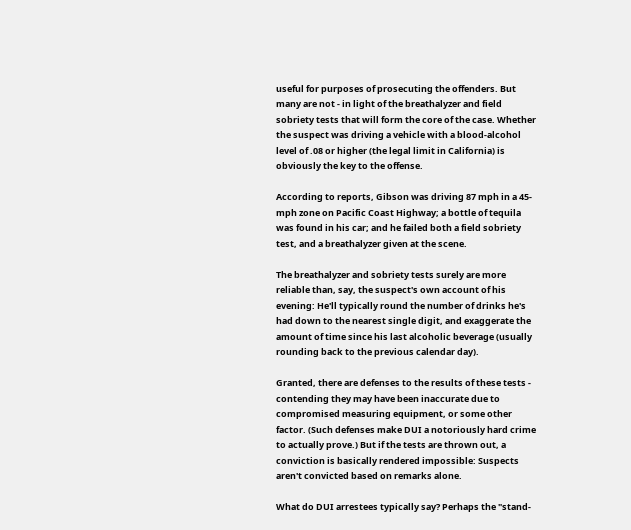useful for purposes of prosecuting the offenders. But many are not - in light of the breathalyzer and field sobriety tests that will form the core of the case. Whether the suspect was driving a vehicle with a blood-alcohol level of .08 or higher (the legal limit in California) is obviously the key to the offense.

According to reports, Gibson was driving 87 mph in a 45-mph zone on Pacific Coast Highway; a bottle of tequila was found in his car; and he failed both a field sobriety test, and a breathalyzer given at the scene.

The breathalyzer and sobriety tests surely are more reliable than, say, the suspect's own account of his evening: He'll typically round the number of drinks he's had down to the nearest single digit, and exaggerate the amount of time since his last alcoholic beverage (usually rounding back to the previous calendar day).

Granted, there are defenses to the results of these tests - contending they may have been inaccurate due to compromised measuring equipment, or some other factor. (Such defenses make DUI a notoriously hard crime to actually prove.) But if the tests are thrown out, a conviction is basically rendered impossible: Suspects aren't convicted based on remarks alone.

What do DUI arrestees typically say? Perhaps the "stand-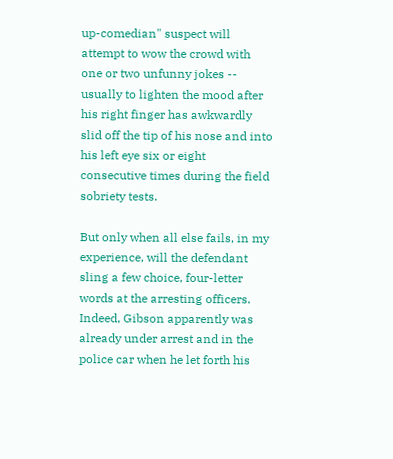up-comedian" suspect will attempt to wow the crowd with one or two unfunny jokes -- usually to lighten the mood after his right finger has awkwardly slid off the tip of his nose and into his left eye six or eight consecutive times during the field sobriety tests.

But only when all else fails, in my experience, will the defendant sling a few choice, four-letter words at the arresting officers. Indeed, Gibson apparently was already under arrest and in the police car when he let forth his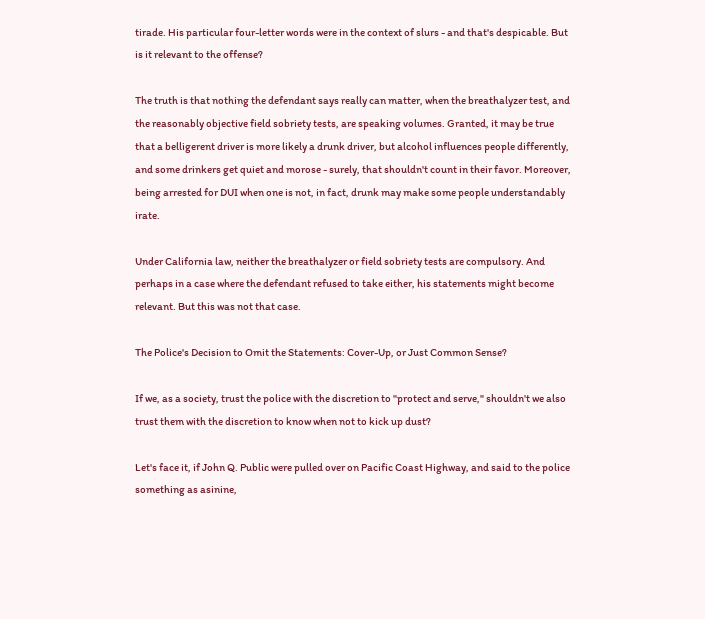tirade. His particular four-letter words were in the context of slurs - and that's despicable. But is it relevant to the offense?

The truth is that nothing the defendant says really can matter, when the breathalyzer test, and the reasonably objective field sobriety tests, are speaking volumes. Granted, it may be true that a belligerent driver is more likely a drunk driver, but alcohol influences people differently, and some drinkers get quiet and morose - surely, that shouldn't count in their favor. Moreover, being arrested for DUI when one is not, in fact, drunk may make some people understandably irate.

Under California law, neither the breathalyzer or field sobriety tests are compulsory. And perhaps in a case where the defendant refused to take either, his statements might become relevant. But this was not that case.

The Police's Decision to Omit the Statements: Cover-Up, or Just Common Sense?

If we, as a society, trust the police with the discretion to "protect and serve," shouldn't we also trust them with the discretion to know when not to kick up dust?

Let's face it, if John Q. Public were pulled over on Pacific Coast Highway, and said to the police something as asinine,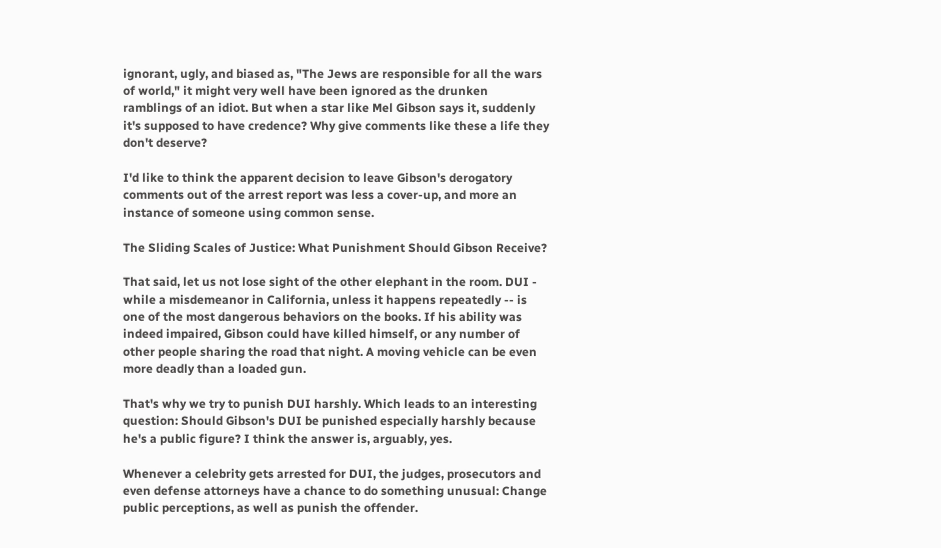ignorant, ugly, and biased as, "The Jews are responsible for all the wars of world," it might very well have been ignored as the drunken ramblings of an idiot. But when a star like Mel Gibson says it, suddenly it's supposed to have credence? Why give comments like these a life they don't deserve?

I'd like to think the apparent decision to leave Gibson's derogatory comments out of the arrest report was less a cover-up, and more an instance of someone using common sense.

The Sliding Scales of Justice: What Punishment Should Gibson Receive?

That said, let us not lose sight of the other elephant in the room. DUI - while a misdemeanor in California, unless it happens repeatedly -- is one of the most dangerous behaviors on the books. If his ability was indeed impaired, Gibson could have killed himself, or any number of other people sharing the road that night. A moving vehicle can be even more deadly than a loaded gun.

That's why we try to punish DUI harshly. Which leads to an interesting question: Should Gibson's DUI be punished especially harshly because he's a public figure? I think the answer is, arguably, yes.

Whenever a celebrity gets arrested for DUI, the judges, prosecutors and even defense attorneys have a chance to do something unusual: Change public perceptions, as well as punish the offender.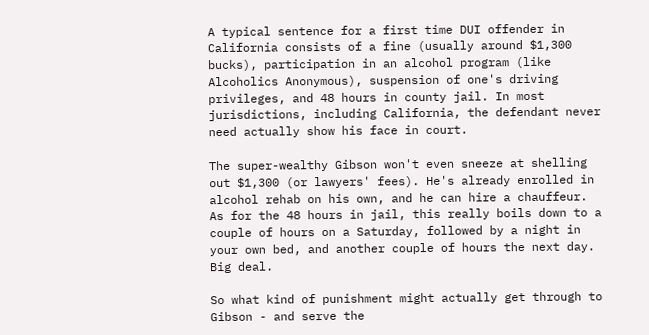A typical sentence for a first time DUI offender in California consists of a fine (usually around $1,300 bucks), participation in an alcohol program (like Alcoholics Anonymous), suspension of one's driving privileges, and 48 hours in county jail. In most jurisdictions, including California, the defendant never need actually show his face in court.

The super-wealthy Gibson won't even sneeze at shelling out $1,300 (or lawyers' fees). He's already enrolled in alcohol rehab on his own, and he can hire a chauffeur. As for the 48 hours in jail, this really boils down to a couple of hours on a Saturday, followed by a night in your own bed, and another couple of hours the next day. Big deal.

So what kind of punishment might actually get through to Gibson - and serve the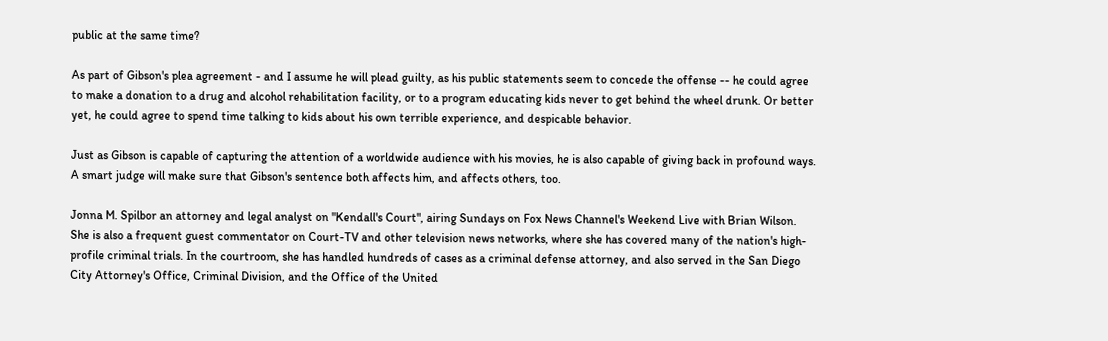public at the same time?

As part of Gibson's plea agreement - and I assume he will plead guilty, as his public statements seem to concede the offense -- he could agree to make a donation to a drug and alcohol rehabilitation facility, or to a program educating kids never to get behind the wheel drunk. Or better yet, he could agree to spend time talking to kids about his own terrible experience, and despicable behavior.

Just as Gibson is capable of capturing the attention of a worldwide audience with his movies, he is also capable of giving back in profound ways. A smart judge will make sure that Gibson's sentence both affects him, and affects others, too.

Jonna M. Spilbor an attorney and legal analyst on "Kendall's Court", airing Sundays on Fox News Channel's Weekend Live with Brian Wilson. She is also a frequent guest commentator on Court-TV and other television news networks, where she has covered many of the nation's high-profile criminal trials. In the courtroom, she has handled hundreds of cases as a criminal defense attorney, and also served in the San Diego City Attorney's Office, Criminal Division, and the Office of the United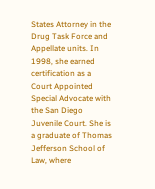States Attorney in the Drug Task Force and Appellate units. In 1998, she earned certification as a Court Appointed Special Advocate with the San Diego Juvenile Court. She is a graduate of Thomas Jefferson School of Law, where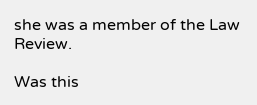she was a member of the Law Review.

Was this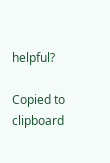helpful?

Copied to clipboard